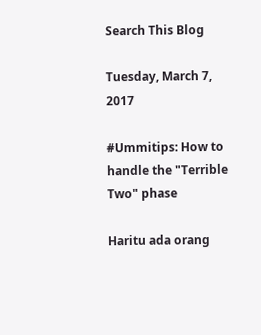Search This Blog

Tuesday, March 7, 2017

#Ummitips: How to handle the "Terrible Two" phase

Haritu ada orang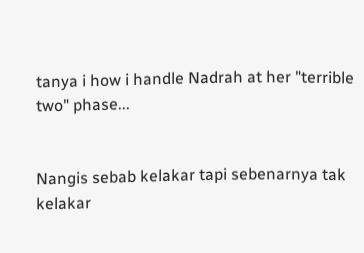tanya i how i handle Nadrah at her "terrible two" phase...


Nangis sebab kelakar tapi sebenarnya tak kelakar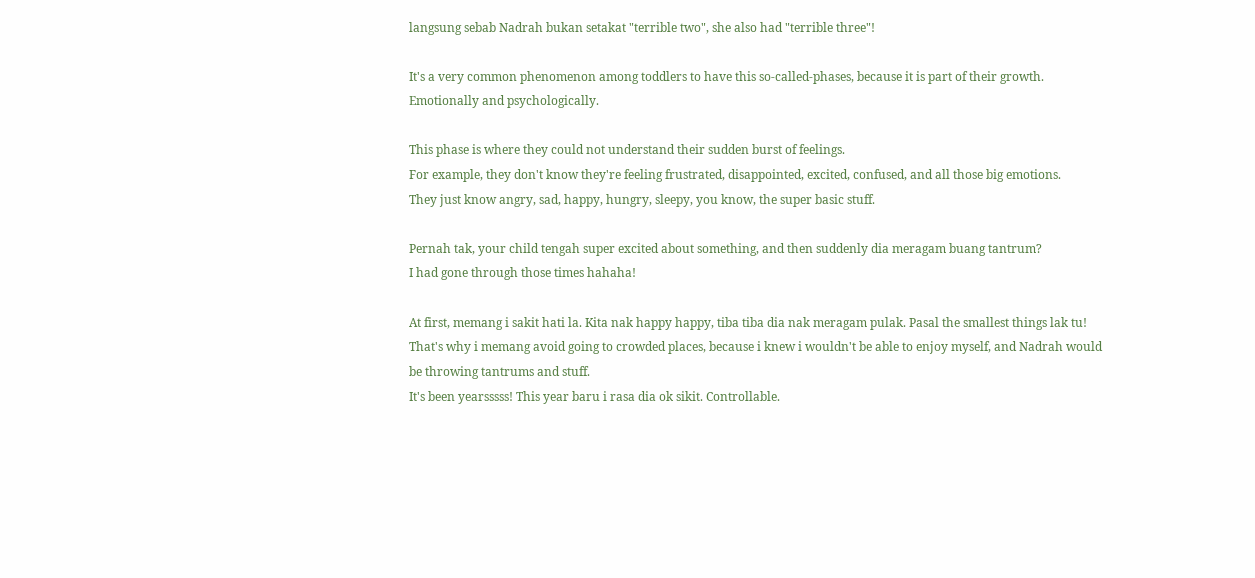langsung sebab Nadrah bukan setakat "terrible two", she also had "terrible three"!

It's a very common phenomenon among toddlers to have this so-called-phases, because it is part of their growth. Emotionally and psychologically.

This phase is where they could not understand their sudden burst of feelings.
For example, they don't know they're feeling frustrated, disappointed, excited, confused, and all those big emotions.
They just know angry, sad, happy, hungry, sleepy, you know, the super basic stuff.

Pernah tak, your child tengah super excited about something, and then suddenly dia meragam buang tantrum?
I had gone through those times hahaha!

At first, memang i sakit hati la. Kita nak happy happy, tiba tiba dia nak meragam pulak. Pasal the smallest things lak tu!
That's why i memang avoid going to crowded places, because i knew i wouldn't be able to enjoy myself, and Nadrah would be throwing tantrums and stuff.
It's been yearsssss! This year baru i rasa dia ok sikit. Controllable.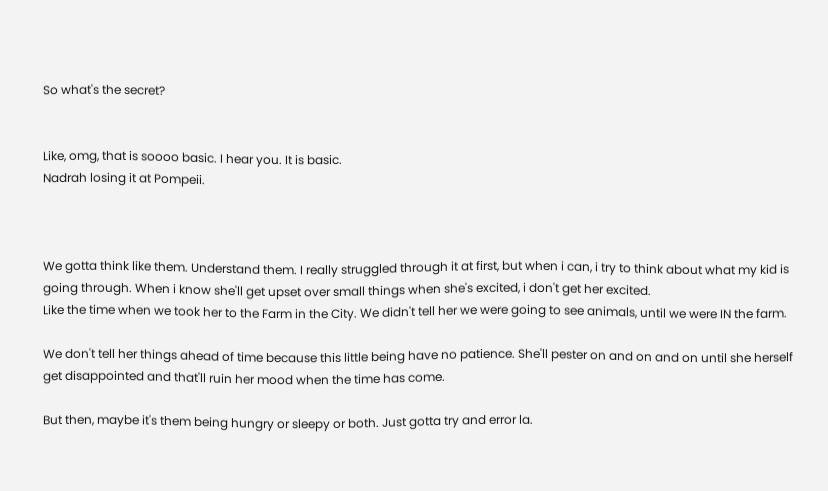So what's the secret?


Like, omg, that is soooo basic. I hear you. It is basic.
Nadrah losing it at Pompeii.



We gotta think like them. Understand them. I really struggled through it at first, but when i can, i try to think about what my kid is going through. When i know she'll get upset over small things when she's excited, i don't get her excited.
Like the time when we took her to the Farm in the City. We didn't tell her we were going to see animals, until we were IN the farm.

We don't tell her things ahead of time because this little being have no patience. She'll pester on and on and on until she herself get disappointed and that'll ruin her mood when the time has come.

But then, maybe it's them being hungry or sleepy or both. Just gotta try and error la.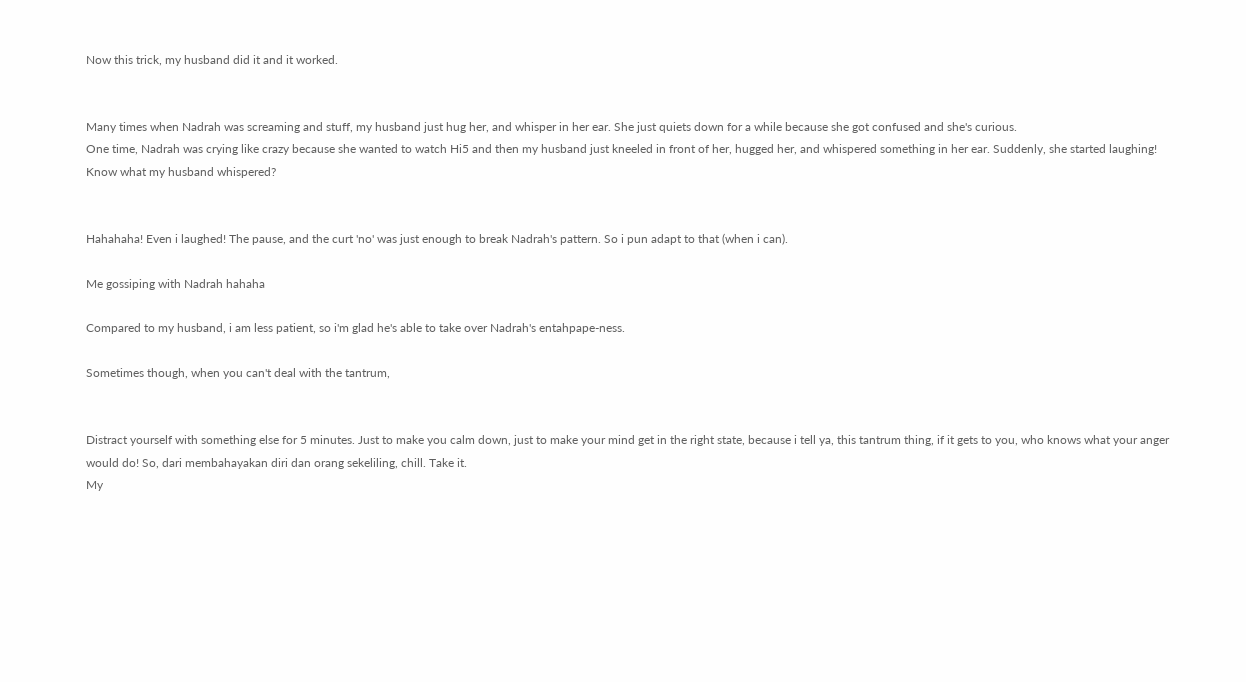Now this trick, my husband did it and it worked.


Many times when Nadrah was screaming and stuff, my husband just hug her, and whisper in her ear. She just quiets down for a while because she got confused and she's curious.
One time, Nadrah was crying like crazy because she wanted to watch Hi5 and then my husband just kneeled in front of her, hugged her, and whispered something in her ear. Suddenly, she started laughing!
Know what my husband whispered?


Hahahaha! Even i laughed! The pause, and the curt 'no' was just enough to break Nadrah's pattern. So i pun adapt to that (when i can).

Me gossiping with Nadrah hahaha

Compared to my husband, i am less patient, so i'm glad he's able to take over Nadrah's entahpape-ness.

Sometimes though, when you can't deal with the tantrum,


Distract yourself with something else for 5 minutes. Just to make you calm down, just to make your mind get in the right state, because i tell ya, this tantrum thing, if it gets to you, who knows what your anger would do! So, dari membahayakan diri dan orang sekeliling, chill. Take it.
My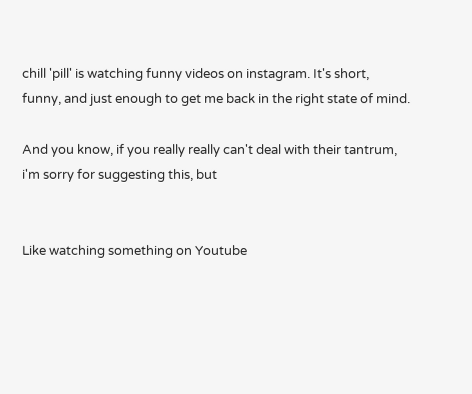chill 'pill' is watching funny videos on instagram. It's short, funny, and just enough to get me back in the right state of mind.

And you know, if you really really can't deal with their tantrum, i'm sorry for suggesting this, but


Like watching something on Youtube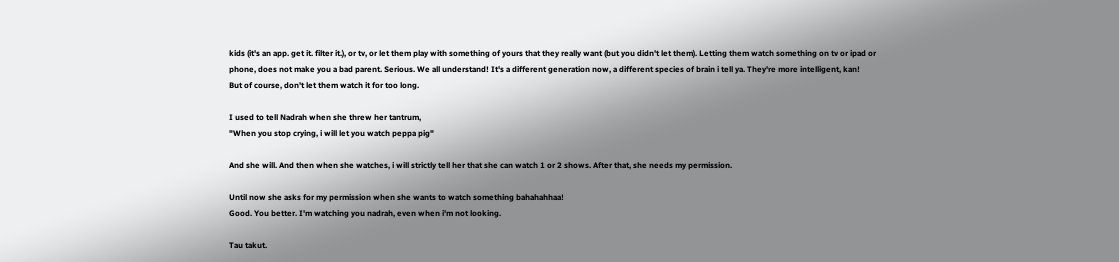kids (it's an app. get it. filter it.), or tv, or let them play with something of yours that they really want (but you didn't let them). Letting them watch something on tv or ipad or phone, does not make you a bad parent. Serious. We all understand! It's a different generation now, a different species of brain i tell ya. They're more intelligent, kan!
But of course, don't let them watch it for too long.

I used to tell Nadrah when she threw her tantrum,
"When you stop crying, i will let you watch peppa pig"

And she will. And then when she watches, i will strictly tell her that she can watch 1 or 2 shows. After that, she needs my permission.

Until now she asks for my permission when she wants to watch something bahahahhaa!
Good. You better. I'm watching you nadrah, even when i'm not looking.

Tau takut.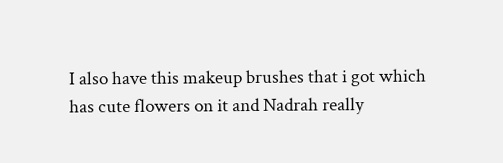I also have this makeup brushes that i got which has cute flowers on it and Nadrah really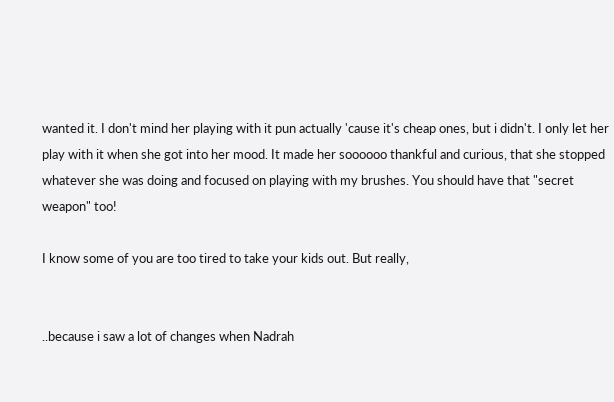wanted it. I don't mind her playing with it pun actually 'cause it's cheap ones, but i didn't. I only let her play with it when she got into her mood. It made her soooooo thankful and curious, that she stopped whatever she was doing and focused on playing with my brushes. You should have that "secret weapon" too!

I know some of you are too tired to take your kids out. But really,


..because i saw a lot of changes when Nadrah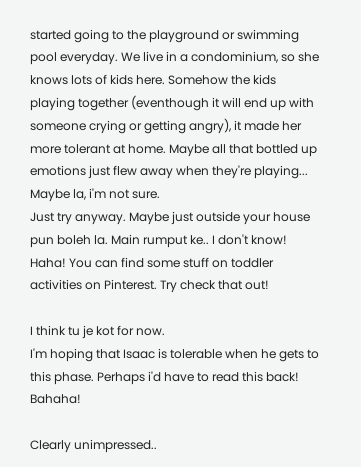started going to the playground or swimming pool everyday. We live in a condominium, so she knows lots of kids here. Somehow the kids playing together (eventhough it will end up with someone crying or getting angry), it made her more tolerant at home. Maybe all that bottled up emotions just flew away when they're playing...
Maybe la, i'm not sure.
Just try anyway. Maybe just outside your house pun boleh la. Main rumput ke.. I don't know! Haha! You can find some stuff on toddler activities on Pinterest. Try check that out!

I think tu je kot for now.
I'm hoping that Isaac is tolerable when he gets to this phase. Perhaps i'd have to read this back! Bahaha!

Clearly unimpressed..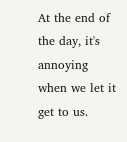At the end of the day, it's annoying when we let it get to us.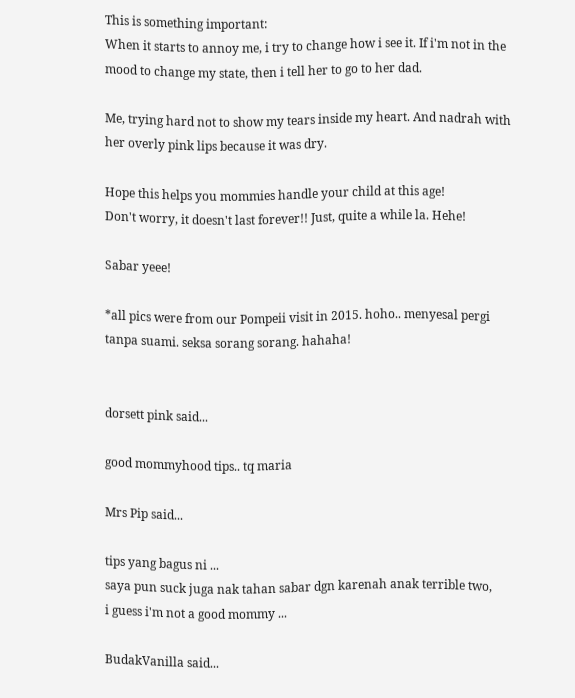This is something important:
When it starts to annoy me, i try to change how i see it. If i'm not in the mood to change my state, then i tell her to go to her dad.

Me, trying hard not to show my tears inside my heart. And nadrah with her overly pink lips because it was dry.

Hope this helps you mommies handle your child at this age!
Don't worry, it doesn't last forever!! Just, quite a while la. Hehe!

Sabar yeee!

*all pics were from our Pompeii visit in 2015. hoho.. menyesal pergi tanpa suami. seksa sorang sorang. hahaha!


dorsett pink said...

good mommyhood tips.. tq maria

Mrs Pip said...

tips yang bagus ni ...
saya pun suck juga nak tahan sabar dgn karenah anak terrible two,
i guess i'm not a good mommy ...

BudakVanilla said...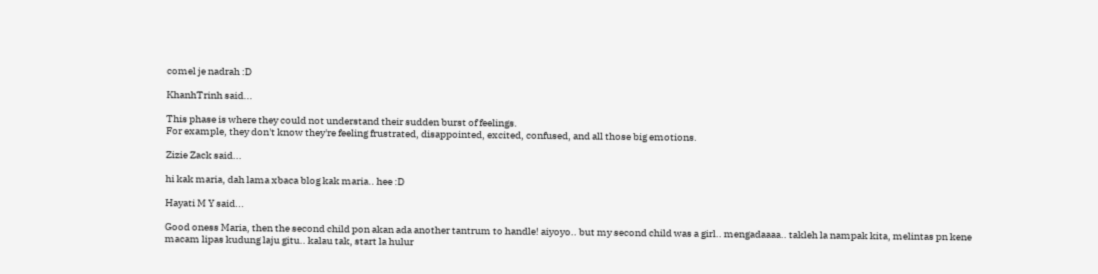comel je nadrah :D

KhanhTrinh said...

This phase is where they could not understand their sudden burst of feelings.
For example, they don't know they're feeling frustrated, disappointed, excited, confused, and all those big emotions.

Zizie Zack said...

hi kak maria, dah lama xbaca blog kak maria.. hee :D

Hayati M Y said...

Good oness Maria, then the second child pon akan ada another tantrum to handle! aiyoyo.. but my second child was a girl.. mengadaaaa.. takleh la nampak kita, melintas pn kene macam lipas kudung laju gitu.. kalau tak, start la hulur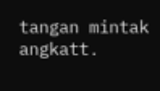tangan mintak angkatt.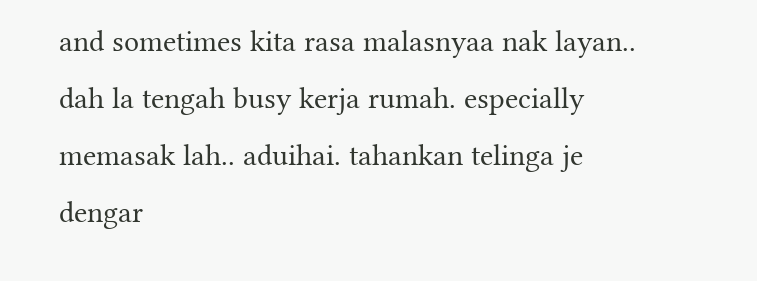and sometimes kita rasa malasnyaa nak layan.. dah la tengah busy kerja rumah. especially memasak lah.. aduihai. tahankan telinga je dengar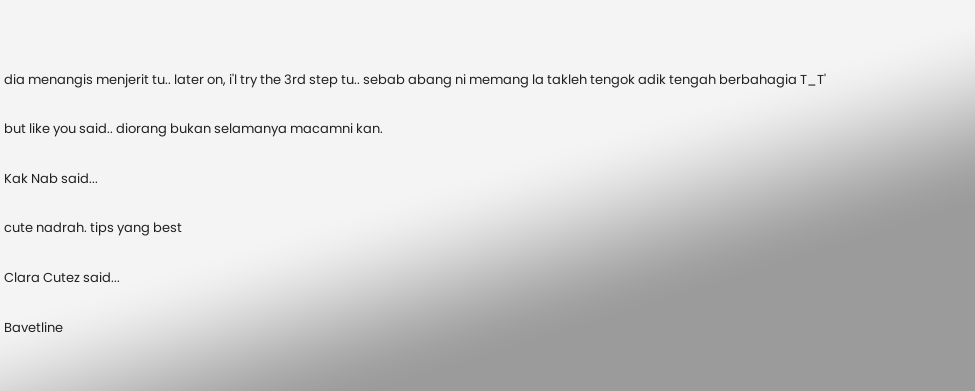dia menangis menjerit tu.. later on, i'l try the 3rd step tu.. sebab abang ni memang la takleh tengok adik tengah berbahagia T_T'

but like you said.. diorang bukan selamanya macamni kan.

Kak Nab said...

cute nadrah. tips yang best

Clara Cutez said...

Bavetline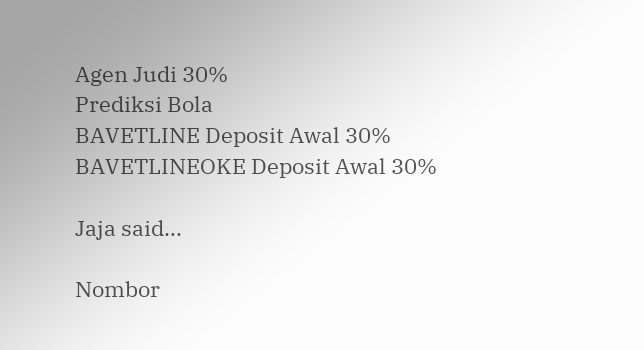Agen Judi 30%
Prediksi Bola
BAVETLINE Deposit Awal 30%
BAVETLINEOKE Deposit Awal 30%

Jaja said...

Nombor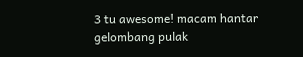3 tu awesome! macam hantar gelombang pulak